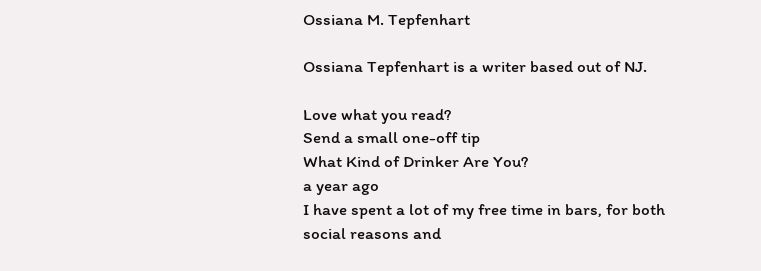Ossiana M. Tepfenhart

Ossiana Tepfenhart is a writer based out of NJ.

Love what you read?
Send a small one-off tip
What Kind of Drinker Are You?
a year ago
I have spent a lot of my free time in bars, for both social reasons and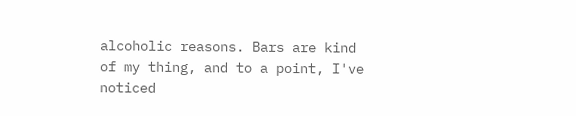alcoholic reasons. Bars are kind of my thing, and to a point, I've noticed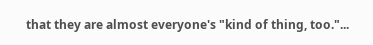that they are almost everyone's "kind of thing, too."...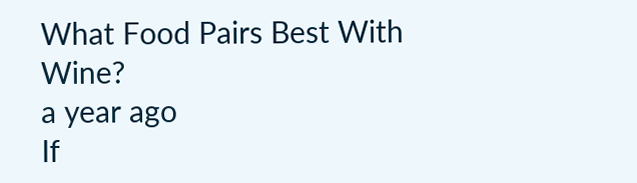What Food Pairs Best With Wine?
a year ago
If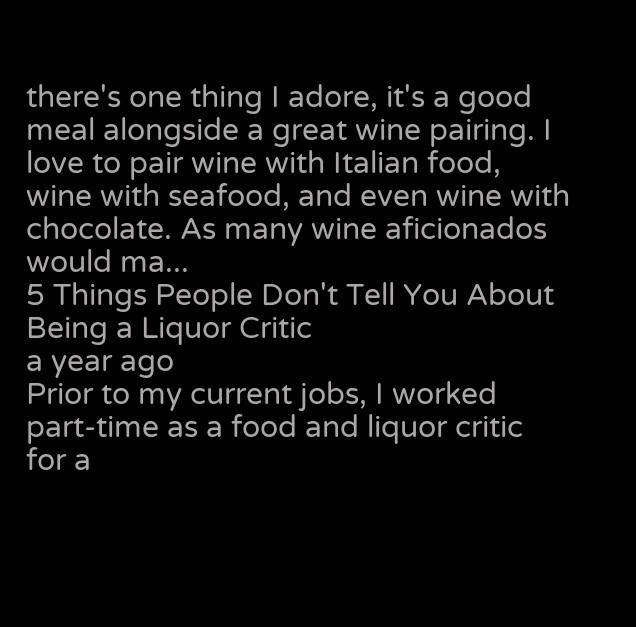there's one thing I adore, it's a good meal alongside a great wine pairing. I love to pair wine with Italian food, wine with seafood, and even wine with chocolate. As many wine aficionados would ma...
5 Things People Don't Tell You About Being a Liquor Critic
a year ago
Prior to my current jobs, I worked part-time as a food and liquor critic for a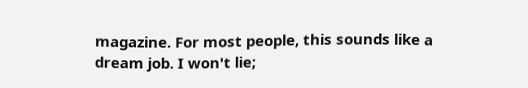magazine. For most people, this sounds like a dream job. I won't lie;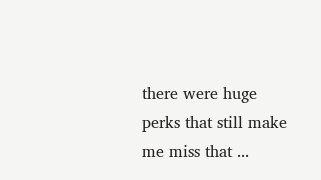there were huge perks that still make me miss that ...